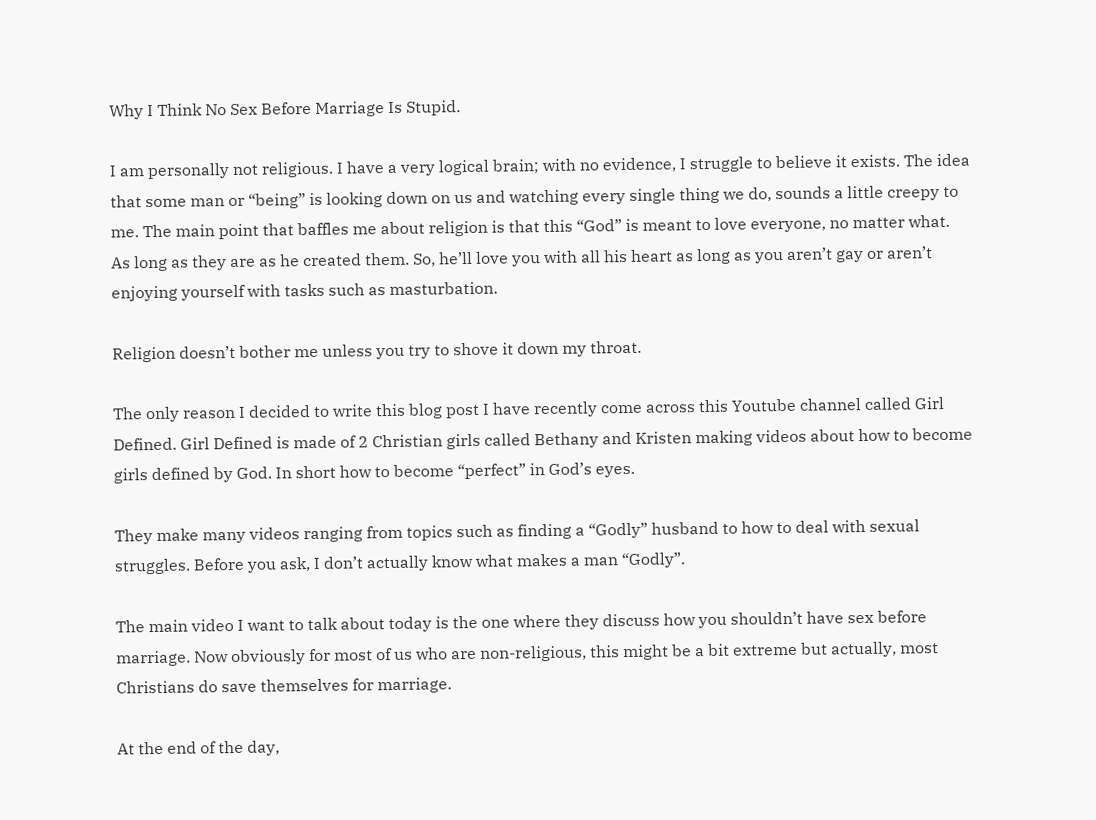Why I Think No Sex Before Marriage Is Stupid.

I am personally not religious. I have a very logical brain; with no evidence, I struggle to believe it exists. The idea that some man or “being” is looking down on us and watching every single thing we do, sounds a little creepy to me. The main point that baffles me about religion is that this “God” is meant to love everyone, no matter what. As long as they are as he created them. So, he’ll love you with all his heart as long as you aren’t gay or aren’t enjoying yourself with tasks such as masturbation.

Religion doesn’t bother me unless you try to shove it down my throat.

The only reason I decided to write this blog post I have recently come across this Youtube channel called Girl Defined. Girl Defined is made of 2 Christian girls called Bethany and Kristen making videos about how to become girls defined by God. In short how to become “perfect” in God’s eyes.

They make many videos ranging from topics such as finding a “Godly” husband to how to deal with sexual struggles. Before you ask, I don’t actually know what makes a man “Godly”.

The main video I want to talk about today is the one where they discuss how you shouldn’t have sex before marriage. Now obviously for most of us who are non-religious, this might be a bit extreme but actually, most Christians do save themselves for marriage.

At the end of the day,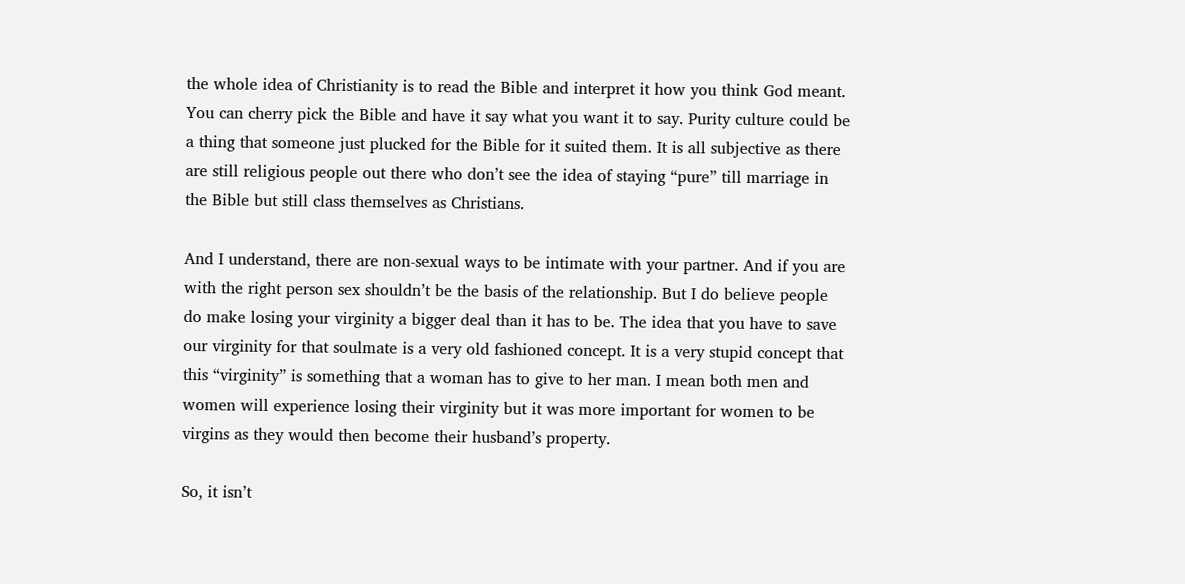the whole idea of Christianity is to read the Bible and interpret it how you think God meant. You can cherry pick the Bible and have it say what you want it to say. Purity culture could be a thing that someone just plucked for the Bible for it suited them. It is all subjective as there are still religious people out there who don’t see the idea of staying “pure” till marriage in the Bible but still class themselves as Christians.

And I understand, there are non-sexual ways to be intimate with your partner. And if you are with the right person sex shouldn’t be the basis of the relationship. But I do believe people do make losing your virginity a bigger deal than it has to be. The idea that you have to save our virginity for that soulmate is a very old fashioned concept. It is a very stupid concept that this “virginity” is something that a woman has to give to her man. I mean both men and women will experience losing their virginity but it was more important for women to be virgins as they would then become their husband’s property.

So, it isn’t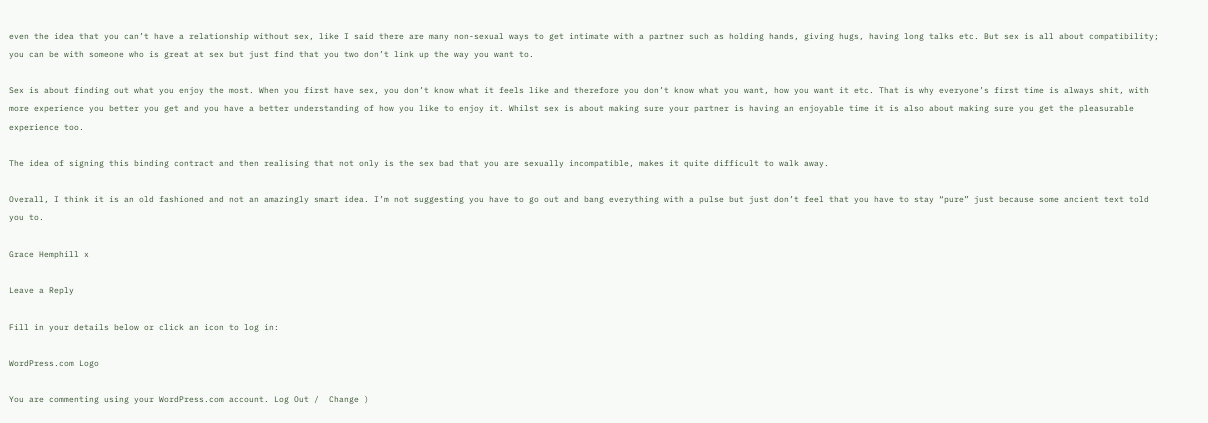even the idea that you can’t have a relationship without sex, like I said there are many non-sexual ways to get intimate with a partner such as holding hands, giving hugs, having long talks etc. But sex is all about compatibility; you can be with someone who is great at sex but just find that you two don’t link up the way you want to.

Sex is about finding out what you enjoy the most. When you first have sex, you don’t know what it feels like and therefore you don’t know what you want, how you want it etc. That is why everyone’s first time is always shit, with more experience you better you get and you have a better understanding of how you like to enjoy it. Whilst sex is about making sure your partner is having an enjoyable time it is also about making sure you get the pleasurable experience too.

The idea of signing this binding contract and then realising that not only is the sex bad that you are sexually incompatible, makes it quite difficult to walk away.

Overall, I think it is an old fashioned and not an amazingly smart idea. I’m not suggesting you have to go out and bang everything with a pulse but just don’t feel that you have to stay “pure” just because some ancient text told you to.

Grace Hemphill x

Leave a Reply

Fill in your details below or click an icon to log in:

WordPress.com Logo

You are commenting using your WordPress.com account. Log Out /  Change )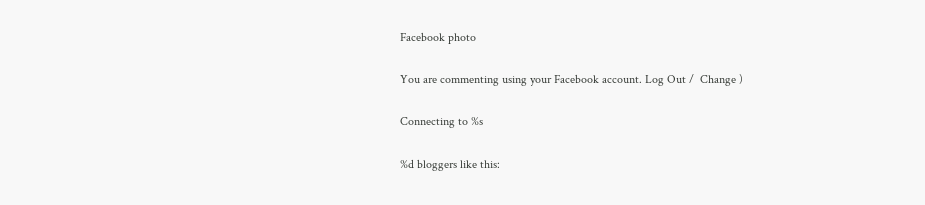Facebook photo

You are commenting using your Facebook account. Log Out /  Change )

Connecting to %s

%d bloggers like this: